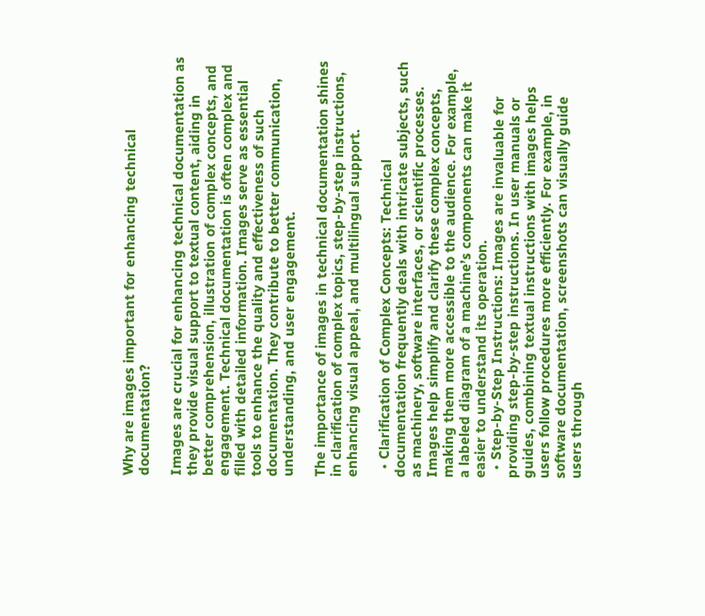Why are images important for enhancing technical documentation?

Images are crucial for enhancing technical documentation as they provide visual support to textual content, aiding in better comprehension, illustration of complex concepts, and engagement. Technical documentation is often complex and filled with detailed information. Images serve as essential tools to enhance the quality and effectiveness of such documentation. They contribute to better communication, understanding, and user engagement.

The importance of images in technical documentation shines in clarification of complex topics, step-by-step instructions, enhancing visual appeal, and multilingual support.

  • Clarification of Complex Concepts: Technical documentation frequently deals with intricate subjects, such as machinery, software interfaces, or scientific processes. Images help simplify and clarify these complex concepts, making them more accessible to the audience. For example, a labeled diagram of a machine’s components can make it easier to understand its operation.
  • Step-by-Step Instructions: Images are invaluable for providing step-by-step instructions. In user manuals or guides, combining textual instructions with images helps users follow procedures more efficiently. For example, in software documentation, screenshots can visually guide users through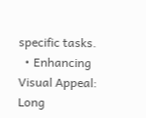specific tasks.
  • Enhancing Visual Appeal: Long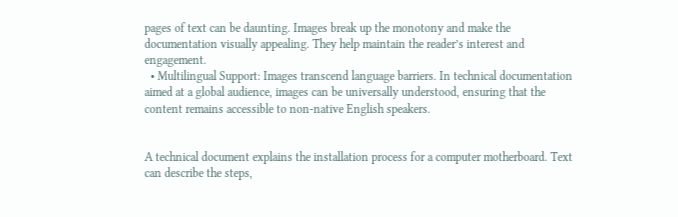pages of text can be daunting. Images break up the monotony and make the documentation visually appealing. They help maintain the reader’s interest and engagement.
  • Multilingual Support: Images transcend language barriers. In technical documentation aimed at a global audience, images can be universally understood, ensuring that the content remains accessible to non-native English speakers.


A technical document explains the installation process for a computer motherboard. Text can describe the steps,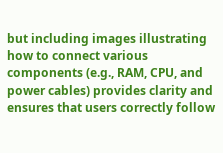but including images illustrating how to connect various components (e.g., RAM, CPU, and power cables) provides clarity and ensures that users correctly follow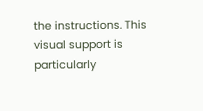the instructions. This visual support is particularly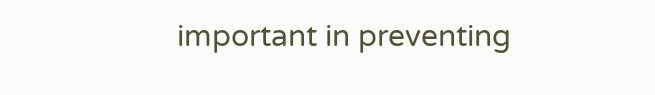important in preventing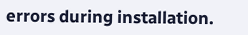errors during installation.